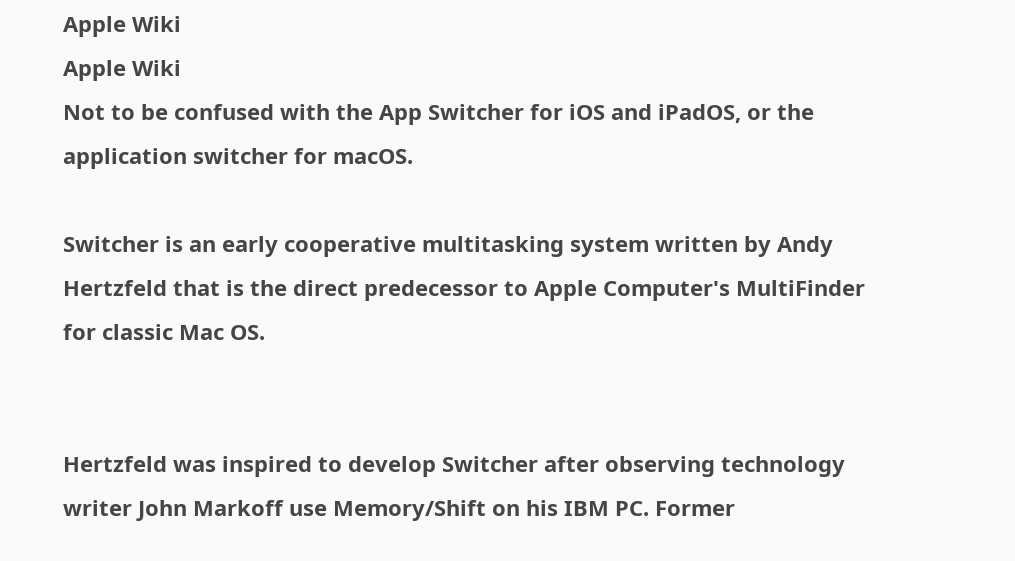Apple Wiki
Apple Wiki
Not to be confused with the App Switcher for iOS and iPadOS, or the application switcher for macOS.

Switcher is an early cooperative multitasking system written by Andy Hertzfeld that is the direct predecessor to Apple Computer's MultiFinder for classic Mac OS.


Hertzfeld was inspired to develop Switcher after observing technology writer John Markoff use Memory/Shift on his IBM PC. Former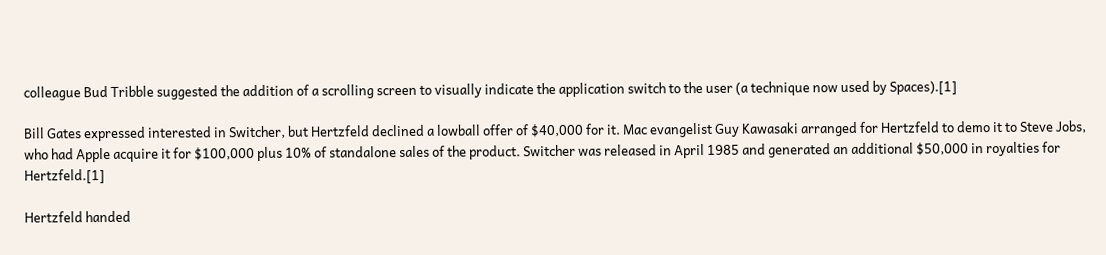colleague Bud Tribble suggested the addition of a scrolling screen to visually indicate the application switch to the user (a technique now used by Spaces).[1]

Bill Gates expressed interested in Switcher, but Hertzfeld declined a lowball offer of $40,000 for it. Mac evangelist Guy Kawasaki arranged for Hertzfeld to demo it to Steve Jobs, who had Apple acquire it for $100,000 plus 10% of standalone sales of the product. Switcher was released in April 1985 and generated an additional $50,000 in royalties for Hertzfeld.[1]

Hertzfeld handed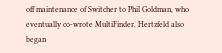off maintenance of Switcher to Phil Goldman, who eventually co-wrote MultiFinder. Hertzfeld also began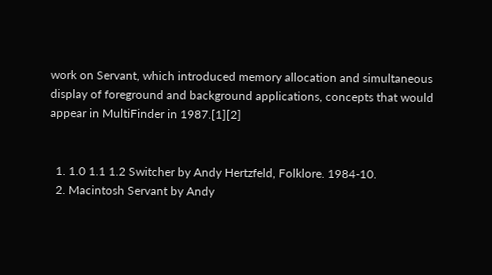work on Servant, which introduced memory allocation and simultaneous display of foreground and background applications, concepts that would appear in MultiFinder in 1987.[1][2]


  1. 1.0 1.1 1.2 Switcher by Andy Hertzfeld, Folklore. 1984-10.
  2. Macintosh Servant by Andy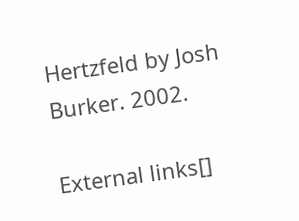Hertzfeld by Josh Burker. 2002.

External links[]